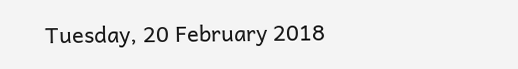Tuesday, 20 February 2018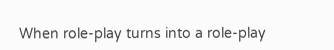When role-play turns into a role-play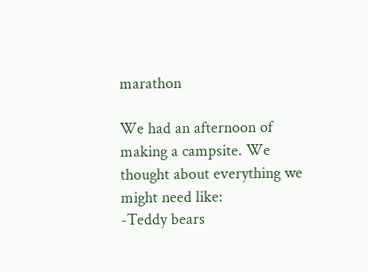marathon

We had an afternoon of making a campsite. We thought about everything we might need like:
-Teddy bears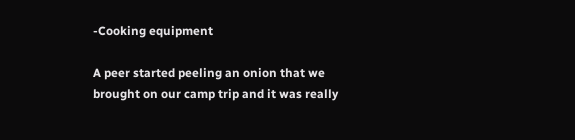-Cooking equipment

A peer started peeling an onion that we brought on our camp trip and it was really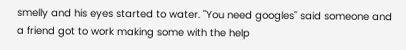smelly and his eyes started to water. "You need googles" said someone and a friend got to work making some with the help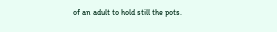of an adult to hold still the pots.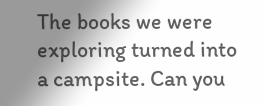The books we were exploring turned into a campsite. Can you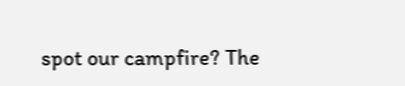spot our campfire? The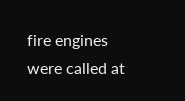fire engines were called at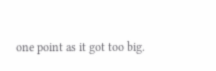one point as it got too big.